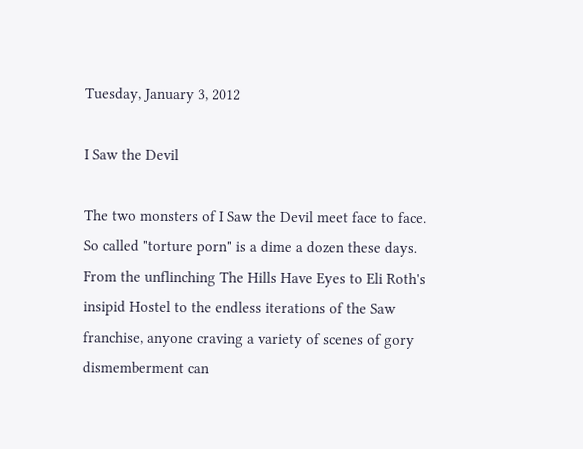Tuesday, January 3, 2012

I Saw the Devil

The two monsters of I Saw the Devil meet face to face.
So called "torture porn" is a dime a dozen these days. From the unflinching The Hills Have Eyes to Eli Roth's insipid Hostel to the endless iterations of the Saw franchise, anyone craving a variety of scenes of gory dismemberment can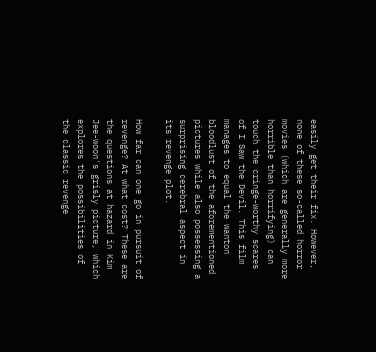easily get their fix. However, none of these so-called horror movies (which are generally more horrible than horrifying) can touch the cringe-worthy scares of I Saw the Devil. This film manages to equal the wanton bloodlust of the aforementioned pictures while also possessing a surprising cerebral aspect in its revenge plot.

How far can one go in pursuit of revenge? At what cost? These are the questions at hazard in Kim Jee-woon's grisly picture, which explores the possibilities of the classic revenge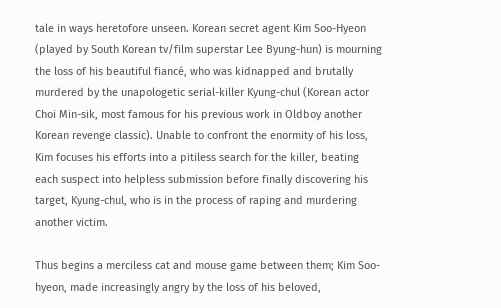tale in ways heretofore unseen. Korean secret agent Kim Soo-Hyeon (played by South Korean tv/film superstar Lee Byung-hun) is mourning the loss of his beautiful fiancé, who was kidnapped and brutally murdered by the unapologetic serial-killer Kyung-chul (Korean actor Choi Min-sik, most famous for his previous work in Oldboy another Korean revenge classic). Unable to confront the enormity of his loss, Kim focuses his efforts into a pitiless search for the killer, beating each suspect into helpless submission before finally discovering his target, Kyung-chul, who is in the process of raping and murdering another victim.

Thus begins a merciless cat and mouse game between them; Kim Soo-hyeon, made increasingly angry by the loss of his beloved,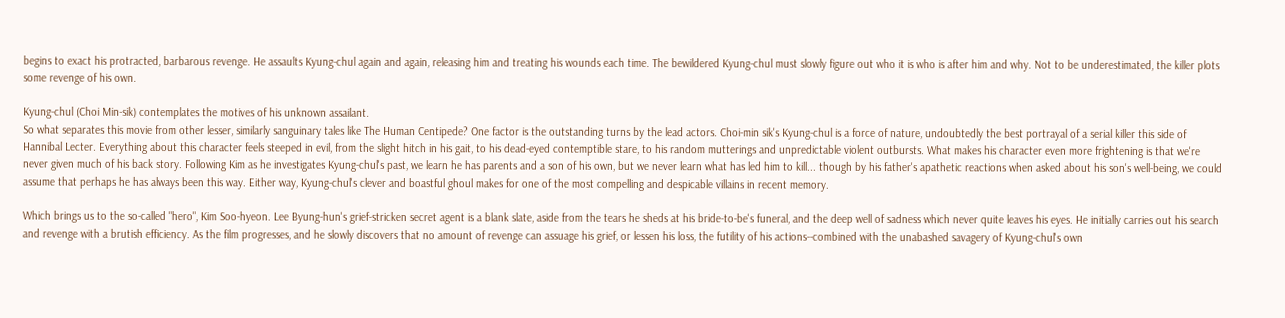begins to exact his protracted, barbarous revenge. He assaults Kyung-chul again and again, releasing him and treating his wounds each time. The bewildered Kyung-chul must slowly figure out who it is who is after him and why. Not to be underestimated, the killer plots some revenge of his own.

Kyung-chul (Choi Min-sik) contemplates the motives of his unknown assailant.
So what separates this movie from other lesser, similarly sanguinary tales like The Human Centipede? One factor is the outstanding turns by the lead actors. Choi-min sik's Kyung-chul is a force of nature, undoubtedly the best portrayal of a serial killer this side of Hannibal Lecter. Everything about this character feels steeped in evil, from the slight hitch in his gait, to his dead-eyed contemptible stare, to his random mutterings and unpredictable violent outbursts. What makes his character even more frightening is that we're never given much of his back story. Following Kim as he investigates Kyung-chul's past, we learn he has parents and a son of his own, but we never learn what has led him to kill... though by his father's apathetic reactions when asked about his son's well-being, we could assume that perhaps he has always been this way. Either way, Kyung-chul's clever and boastful ghoul makes for one of the most compelling and despicable villains in recent memory.

Which brings us to the so-called "hero", Kim Soo-hyeon. Lee Byung-hun's grief-stricken secret agent is a blank slate, aside from the tears he sheds at his bride-to-be's funeral, and the deep well of sadness which never quite leaves his eyes. He initially carries out his search and revenge with a brutish efficiency. As the film progresses, and he slowly discovers that no amount of revenge can assuage his grief, or lessen his loss, the futility of his actions--combined with the unabashed savagery of Kyung-chul's own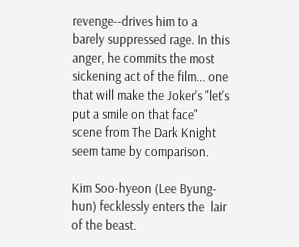revenge--drives him to a barely suppressed rage. In this anger, he commits the most sickening act of the film... one that will make the Joker's "let's put a smile on that face" scene from The Dark Knight seem tame by comparison.

Kim Soo-hyeon (Lee Byung-hun) fecklessly enters the  lair of the beast.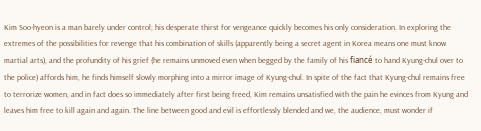Kim Soo-hyeon is a man barely under control; his desperate thirst for vengeance quickly becomes his only consideration. In exploring the extremes of the possibilities for revenge that his combination of skills (apparently being a secret agent in Korea means one must know martial arts), and the profundity of his grief (he remains unmoved even when begged by the family of his fiancé to hand Kyung-chul over to the police) affords him, he finds himself slowly morphing into a mirror image of Kyung-chul. In spite of the fact that Kyung-chul remains free to terrorize women, and in fact does so immediately after first being freed, Kim remains unsatisfied with the pain he evinces from Kyung and leaves him free to kill again and again. The line between good and evil is effortlessly blended and we, the audience, must wonder if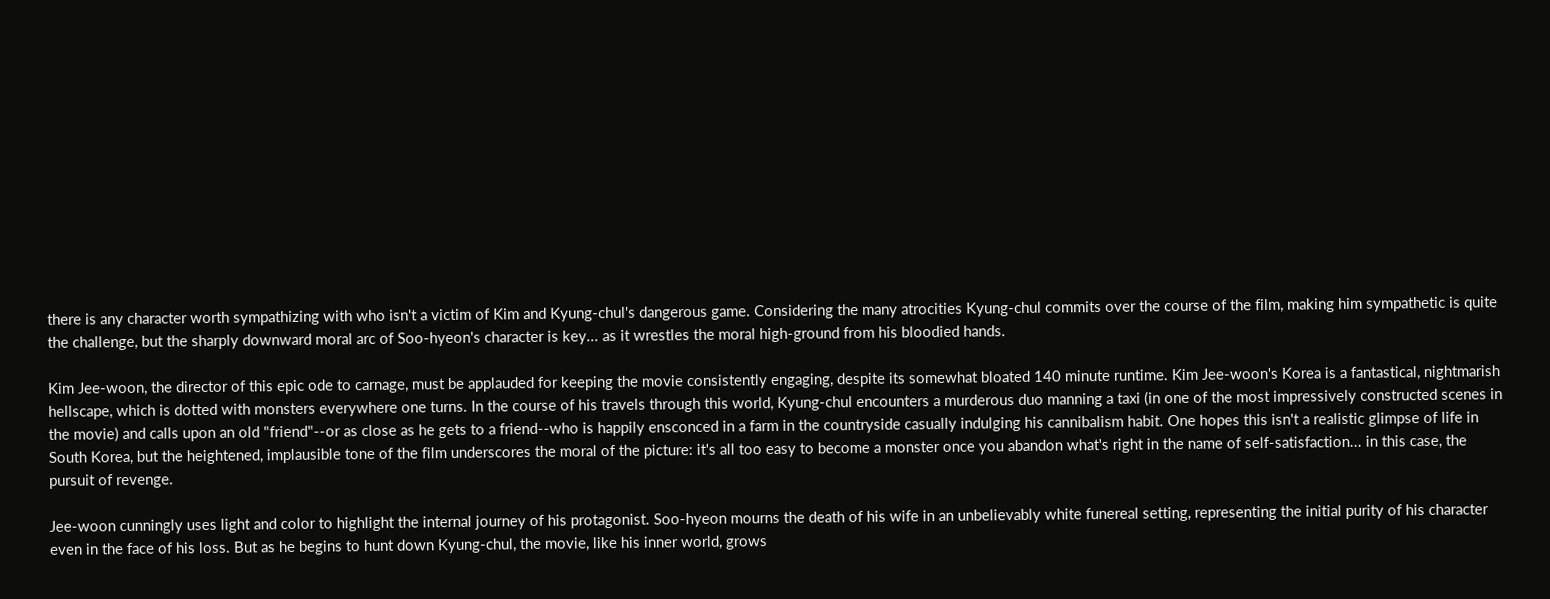there is any character worth sympathizing with who isn't a victim of Kim and Kyung-chul's dangerous game. Considering the many atrocities Kyung-chul commits over the course of the film, making him sympathetic is quite the challenge, but the sharply downward moral arc of Soo-hyeon's character is key... as it wrestles the moral high-ground from his bloodied hands.

Kim Jee-woon, the director of this epic ode to carnage, must be applauded for keeping the movie consistently engaging, despite its somewhat bloated 140 minute runtime. Kim Jee-woon's Korea is a fantastical, nightmarish hellscape, which is dotted with monsters everywhere one turns. In the course of his travels through this world, Kyung-chul encounters a murderous duo manning a taxi (in one of the most impressively constructed scenes in the movie) and calls upon an old "friend"--or as close as he gets to a friend--who is happily ensconced in a farm in the countryside casually indulging his cannibalism habit. One hopes this isn't a realistic glimpse of life in South Korea, but the heightened, implausible tone of the film underscores the moral of the picture: it's all too easy to become a monster once you abandon what's right in the name of self-satisfaction... in this case, the pursuit of revenge.

Jee-woon cunningly uses light and color to highlight the internal journey of his protagonist. Soo-hyeon mourns the death of his wife in an unbelievably white funereal setting, representing the initial purity of his character even in the face of his loss. But as he begins to hunt down Kyung-chul, the movie, like his inner world, grows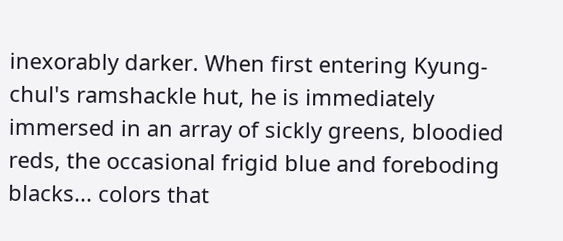inexorably darker. When first entering Kyung-chul's ramshackle hut, he is immediately immersed in an array of sickly greens, bloodied reds, the occasional frigid blue and foreboding blacks... colors that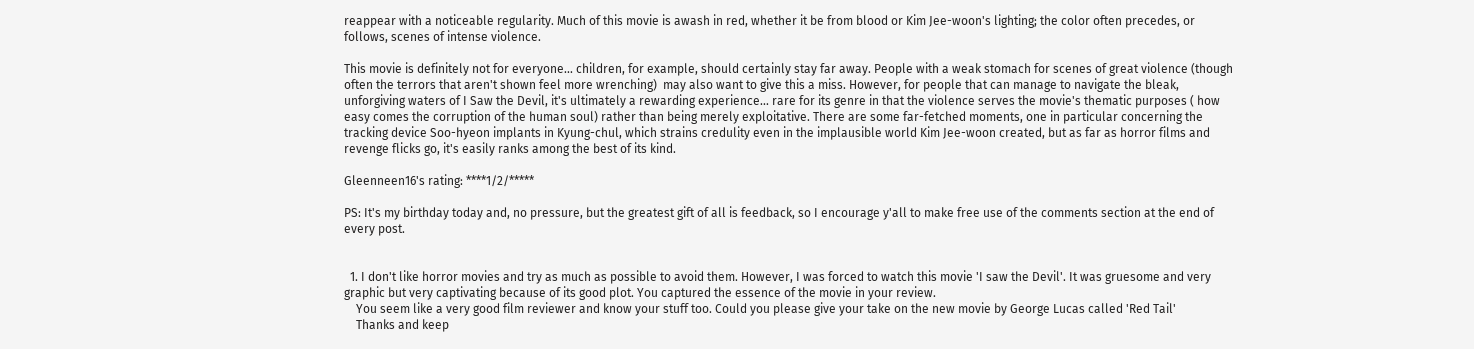reappear with a noticeable regularity. Much of this movie is awash in red, whether it be from blood or Kim Jee-woon's lighting; the color often precedes, or follows, scenes of intense violence.

This movie is definitely not for everyone... children, for example, should certainly stay far away. People with a weak stomach for scenes of great violence (though often the terrors that aren't shown feel more wrenching)  may also want to give this a miss. However, for people that can manage to navigate the bleak, unforgiving waters of I Saw the Devil, it's ultimately a rewarding experience... rare for its genre in that the violence serves the movie's thematic purposes ( how easy comes the corruption of the human soul) rather than being merely exploitative. There are some far-fetched moments, one in particular concerning the tracking device Soo-hyeon implants in Kyung-chul, which strains credulity even in the implausible world Kim Jee-woon created, but as far as horror films and revenge flicks go, it's easily ranks among the best of its kind.

Gleenneen16's rating: ****1/2/*****

PS: It's my birthday today and, no pressure, but the greatest gift of all is feedback, so I encourage y'all to make free use of the comments section at the end of every post.


  1. I don't like horror movies and try as much as possible to avoid them. However, I was forced to watch this movie 'I saw the Devil'. It was gruesome and very graphic but very captivating because of its good plot. You captured the essence of the movie in your review.
    You seem like a very good film reviewer and know your stuff too. Could you please give your take on the new movie by George Lucas called 'Red Tail'
    Thanks and keep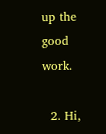up the good work.

  2. Hi,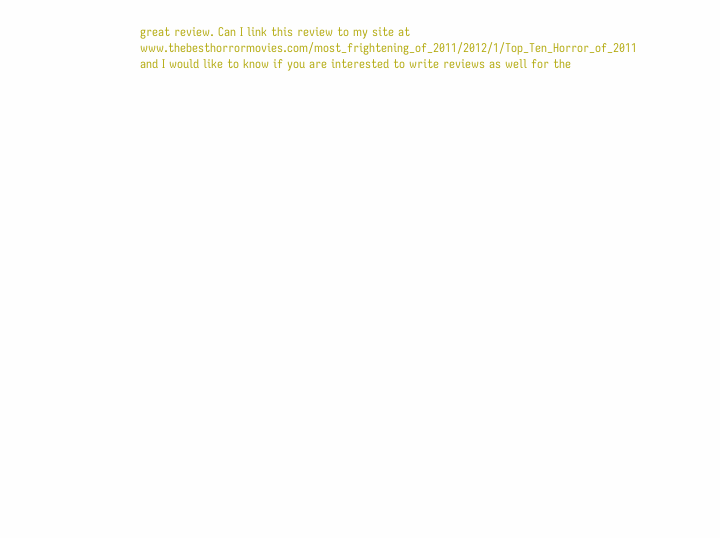great review. Can I link this review to my site at www.thebesthorrormovies.com/most_frightening_of_2011/2012/1/Top_Ten_Horror_of_2011 and I would like to know if you are interested to write reviews as well for the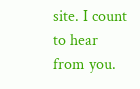site. I count to hear from you.